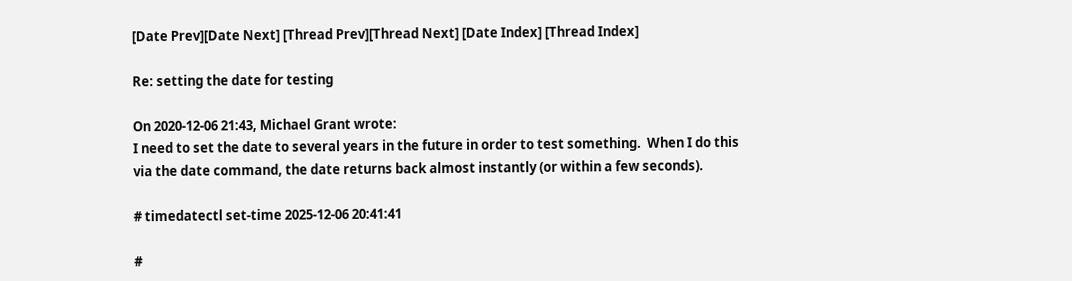[Date Prev][Date Next] [Thread Prev][Thread Next] [Date Index] [Thread Index]

Re: setting the date for testing

On 2020-12-06 21:43, Michael Grant wrote:
I need to set the date to several years in the future in order to test something.  When I do this via the date command, the date returns back almost instantly (or within a few seconds).

# timedatectl set-time 2025-12-06 20:41:41

#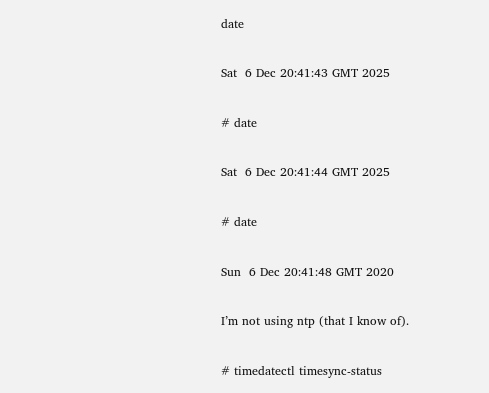date

Sat  6 Dec 20:41:43 GMT 2025

# date

Sat  6 Dec 20:41:44 GMT 2025

# date

Sun  6 Dec 20:41:48 GMT 2020

I’m not using ntp (that I know of).

# timedatectl timesync-status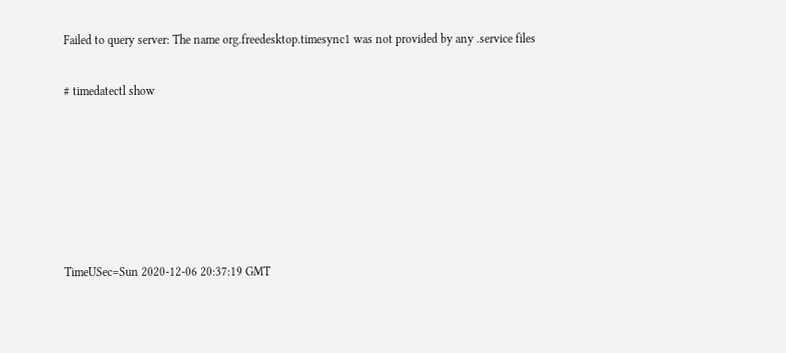Failed to query server: The name org.freedesktop.timesync1 was not provided by any .service files

# timedatectl show






TimeUSec=Sun 2020-12-06 20:37:19 GMT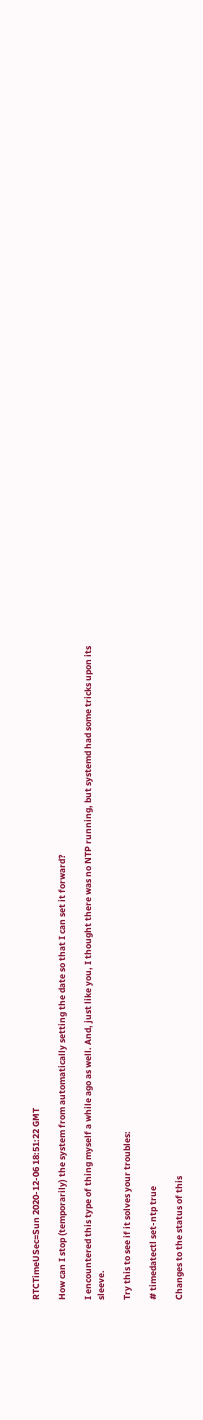RTCTimeUSec=Sun 2020-12-06 18:51:22 GMT

How can I stop (temporarily) the system from automatically setting the date so that I can set it forward?

I encountered this type of thing myself a while ago as well. And, just like you, I thought there was no NTP running, but systemd had some tricks upon its sleeve.

Try this to see if it solves your troubles:

# timedatectl set-ntp true

Changes to the status of this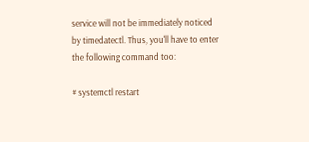service will not be immediately noticed by timedatectl. Thus, you'll have to enter the following command too:

# systemctl restart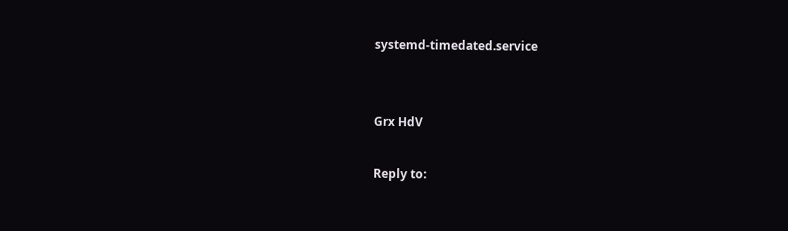systemd-timedated.service


Grx HdV

Reply to: